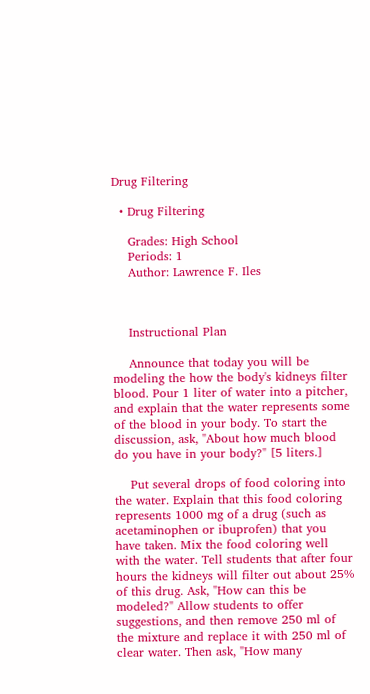Drug Filtering

  • Drug Filtering

    Grades: High School
    Periods: 1
    Author: Lawrence F. Iles



    Instructional Plan

    Announce that today you will be modeling the how the body's kidneys filter blood. Pour 1 liter of water into a pitcher, and explain that the water represents some of the blood in your body. To start the discussion, ask, "About how much blood do you have in your body?" [5 liters.]

    Put several drops of food coloring into the water. Explain that this food coloring represents 1000 mg of a drug (such as acetaminophen or ibuprofen) that you have taken. Mix the food coloring well with the water. Tell students that after four hours the kidneys will filter out about 25% of this drug. Ask, "How can this be modeled?" Allow students to offer suggestions, and then remove 250 ml of the mixture and replace it with 250 ml of clear water. Then ask, "How many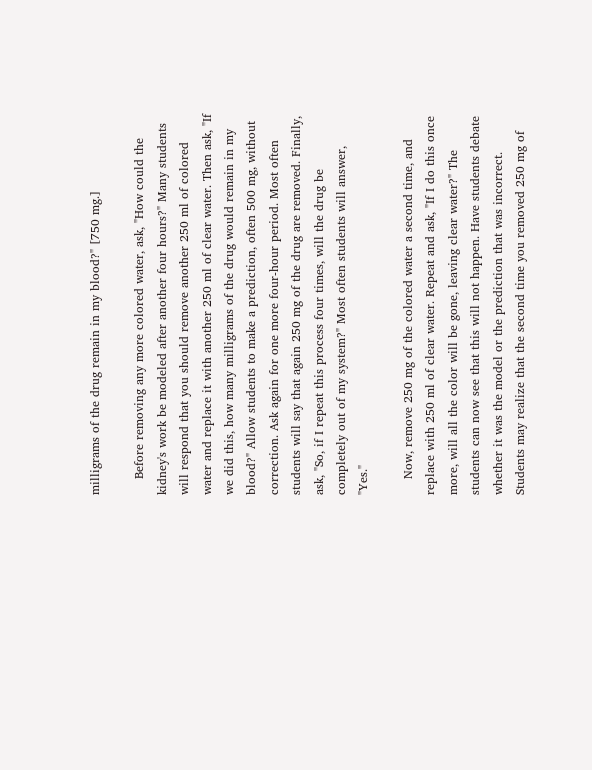milligrams of the drug remain in my blood?" [750 mg.]

    Before removing any more colored water, ask, "How could the kidney's work be modeled after another four hours?" Many students will respond that you should remove another 250 ml of colored water and replace it with another 250 ml of clear water. Then ask, "If we did this, how many milligrams of the drug would remain in my blood?" Allow students to make a prediction, often 500 mg, without correction. Ask again for one more four‑hour period. Most often students will say that again 250 mg of the drug are removed. Finally, ask, "So, if I repeat this process four times, will the drug be completely out of my system?" Most often students will answer, "Yes."

    Now, remove 250 mg of the colored water a second time, and replace with 250 ml of clear water. Repeat and ask, "If I do this once more, will all the color will be gone, leaving clear water?" The students can now see that this will not happen. Have students debate whether it was the model or the prediction that was incorrect. Students may realize that the second time you removed 250 mg of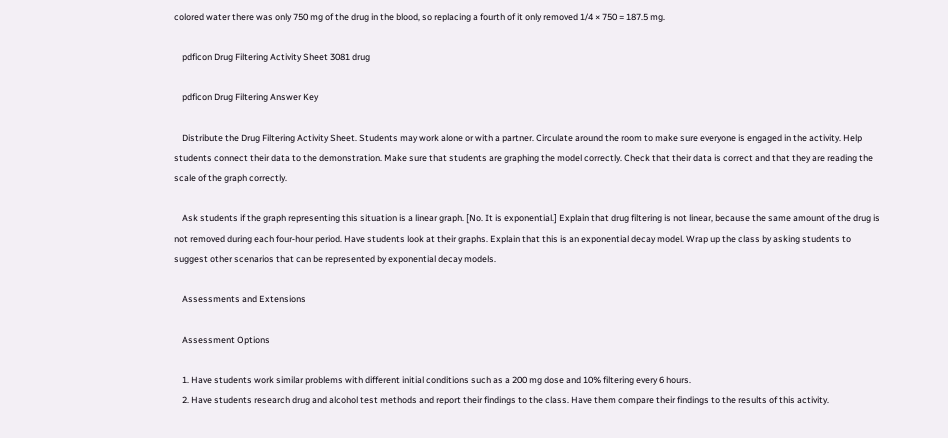colored water there was only 750 mg of the drug in the blood, so replacing a fourth of it only removed 1/4 × 750 = 187.5 mg.

    pdficon Drug Filtering Activity Sheet 3081 drug

    pdficon Drug Filtering Answer Key

    Distribute the Drug Filtering Activity Sheet. Students may work alone or with a partner. Circulate around the room to make sure everyone is engaged in the activity. Help students connect their data to the demonstration. Make sure that students are graphing the model correctly. Check that their data is correct and that they are reading the scale of the graph correctly.

    Ask students if the graph representing this situation is a linear graph. [No. It is exponential.] Explain that drug filtering is not linear, because the same amount of the drug is not removed during each four‑hour period. Have students look at their graphs. Explain that this is an exponential decay model. Wrap up the class by asking students to suggest other scenarios that can be represented by exponential decay models.

    Assessments and Extensions

    Assessment Options

    1. Have students work similar problems with different initial conditions such as a 200 mg dose and 10% filtering every 6 hours.
    2. Have students research drug and alcohol test methods and report their findings to the class. Have them compare their findings to the results of this activity.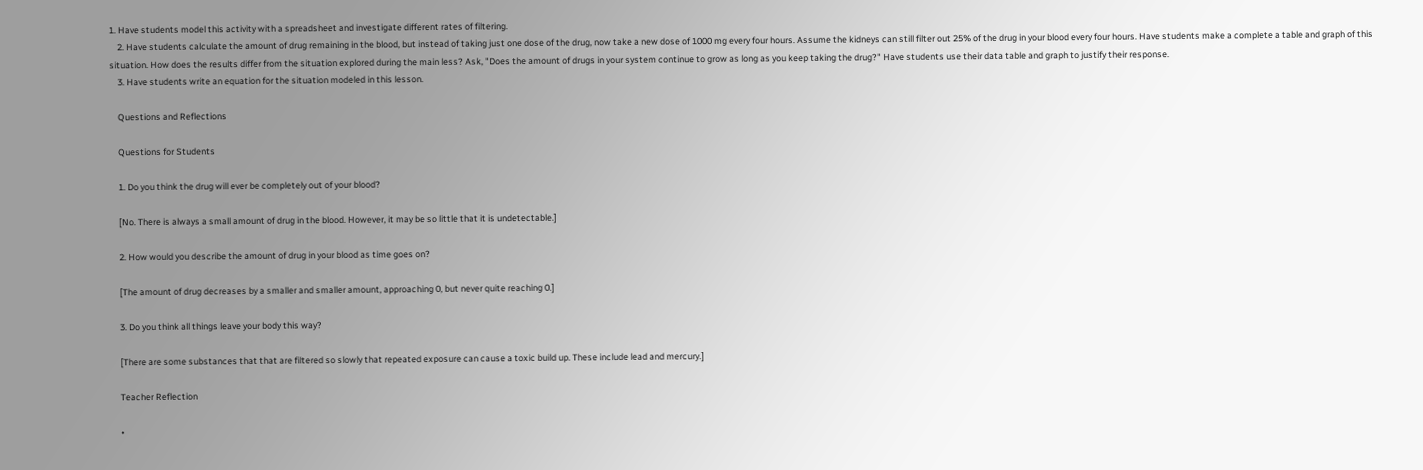1. Have students model this activity with a spreadsheet and investigate different rates of filtering.
    2. Have students calculate the amount of drug remaining in the blood, but instead of taking just one dose of the drug, now take a new dose of 1000 mg every four hours. Assume the kidneys can still filter out 25% of the drug in your blood every four hours. Have students make a complete a table and graph of this situation. How does the results differ from the situation explored during the main less? Ask, "Does the amount of drugs in your system continue to grow as long as you keep taking the drug?" Have students use their data table and graph to justify their response.
    3. Have students write an equation for the situation modeled in this lesson.

    Questions and Reflections

    Questions for Students

    1. Do you think the drug will ever be completely out of your blood?

    [No. There is always a small amount of drug in the blood. However, it may be so little that it is undetectable.]

    2. How would you describe the amount of drug in your blood as time goes on?

    [The amount of drug decreases by a smaller and smaller amount, approaching 0, but never quite reaching 0.]

    3. Do you think all things leave your body this way?

    [There are some substances that that are filtered so slowly that repeated exposure can cause a toxic build up. These include lead and mercury.]

    Teacher Reflection

    •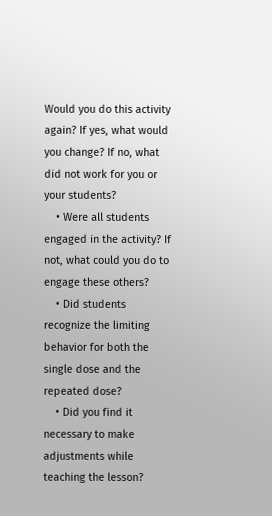Would you do this activity again? If yes, what would you change? If no, what did not work for you or your students?
    • Were all students engaged in the activity? If not, what could you do to engage these others?
    • Did students recognize the limiting behavior for both the single dose and the repeated dose?
    • Did you find it necessary to make adjustments while teaching the lesson?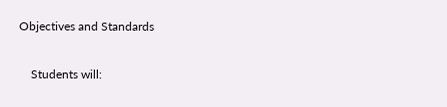Objectives and Standards

    Students will: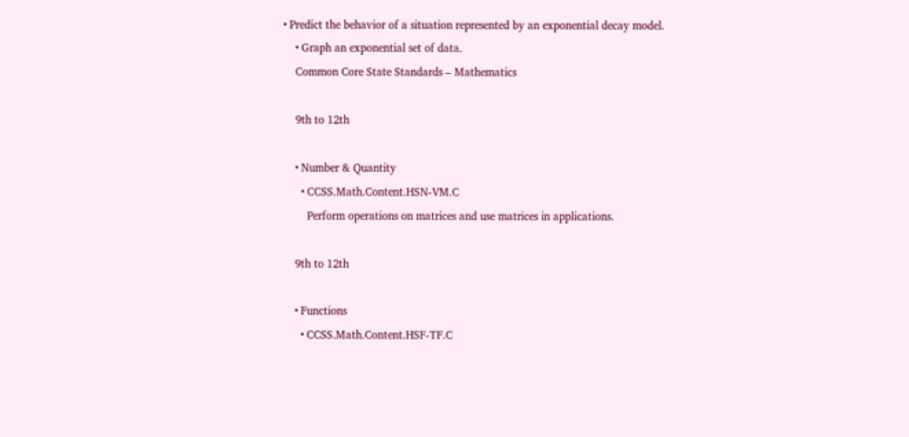• Predict the behavior of a situation represented by an exponential decay model.
    • Graph an exponential set of data.
    Common Core State Standards – Mathematics

    9th to 12th

    • Number & Quantity
      • CCSS.Math.Content.HSN-VM.C
        Perform operations on matrices and use matrices in applications.

    9th to 12th

    • Functions
      • CCSS.Math.Content.HSF-TF.C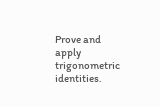Prove and apply trigonometric identities.